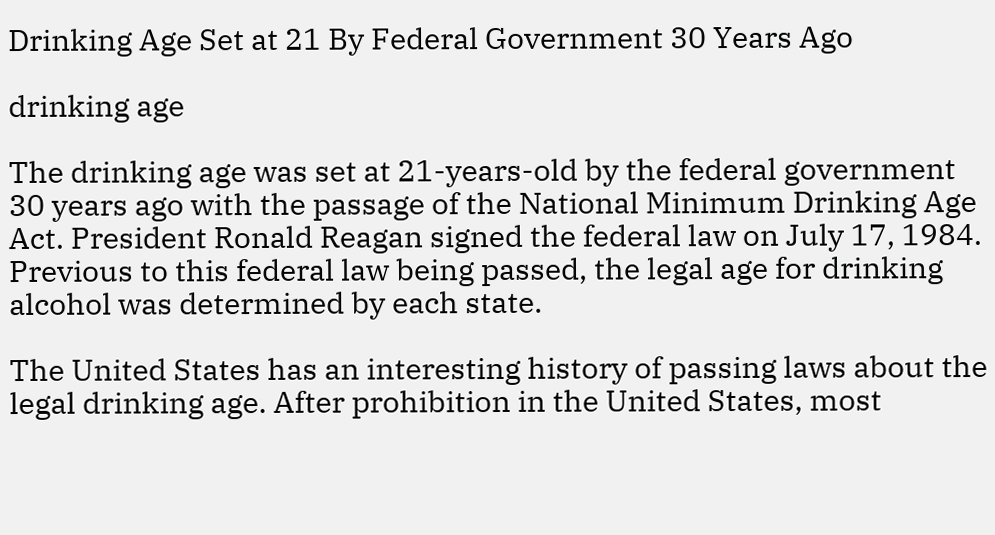Drinking Age Set at 21 By Federal Government 30 Years Ago

drinking age

The drinking age was set at 21-years-old by the federal government 30 years ago with the passage of the National Minimum Drinking Age Act. President Ronald Reagan signed the federal law on July 17, 1984. Previous to this federal law being passed, the legal age for drinking alcohol was determined by each state.

The United States has an interesting history of passing laws about the legal drinking age. After prohibition in the United States, most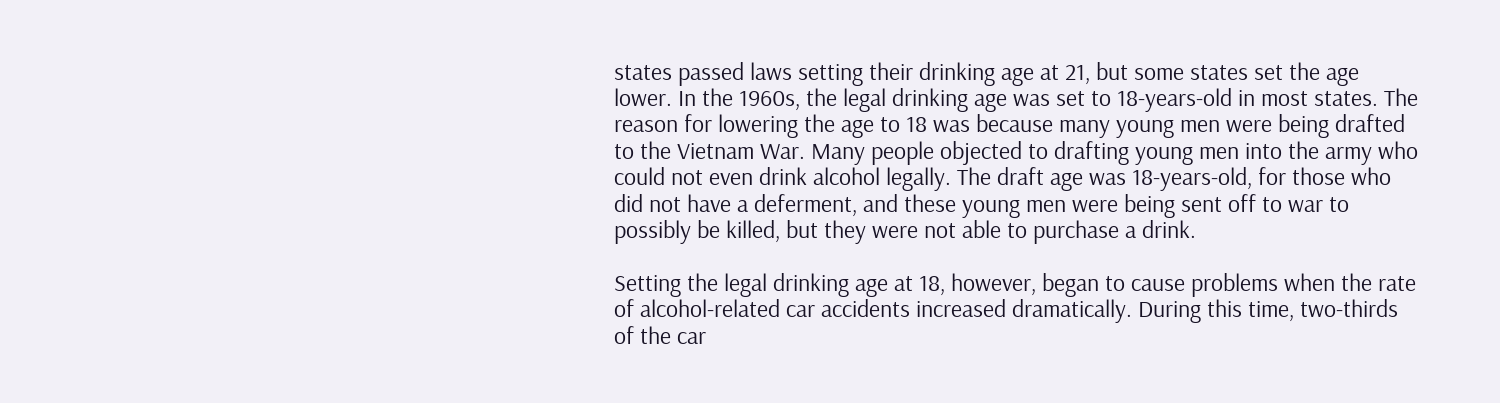states passed laws setting their drinking age at 21, but some states set the age lower. In the 1960s, the legal drinking age was set to 18-years-old in most states. The reason for lowering the age to 18 was because many young men were being drafted to the Vietnam War. Many people objected to drafting young men into the army who could not even drink alcohol legally. The draft age was 18-years-old, for those who did not have a deferment, and these young men were being sent off to war to possibly be killed, but they were not able to purchase a drink.

Setting the legal drinking age at 18, however, began to cause problems when the rate of alcohol-related car accidents increased dramatically. During this time, two-thirds of the car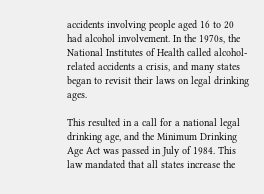accidents involving people aged 16 to 20 had alcohol involvement. In the 1970s, the National Institutes of Health called alcohol-related accidents a crisis, and many states began to revisit their laws on legal drinking ages.

This resulted in a call for a national legal drinking age, and the Minimum Drinking Age Act was passed in July of 1984. This law mandated that all states increase the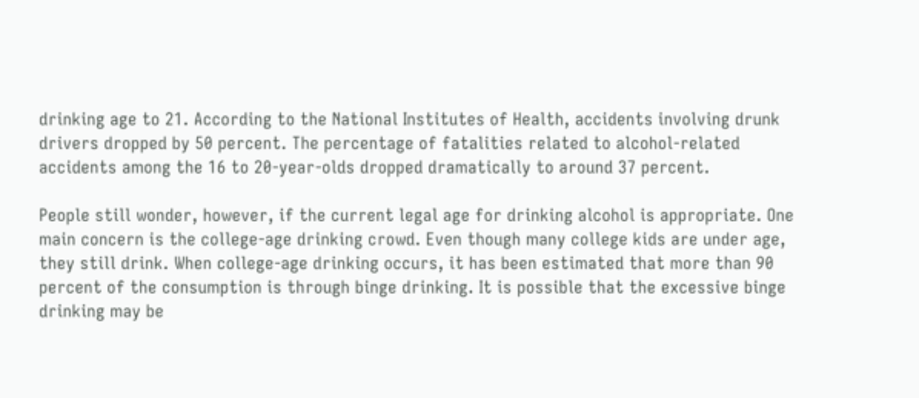drinking age to 21. According to the National Institutes of Health, accidents involving drunk drivers dropped by 50 percent. The percentage of fatalities related to alcohol-related accidents among the 16 to 20-year-olds dropped dramatically to around 37 percent.

People still wonder, however, if the current legal age for drinking alcohol is appropriate. One main concern is the college-age drinking crowd. Even though many college kids are under age, they still drink. When college-age drinking occurs, it has been estimated that more than 90 percent of the consumption is through binge drinking. It is possible that the excessive binge drinking may be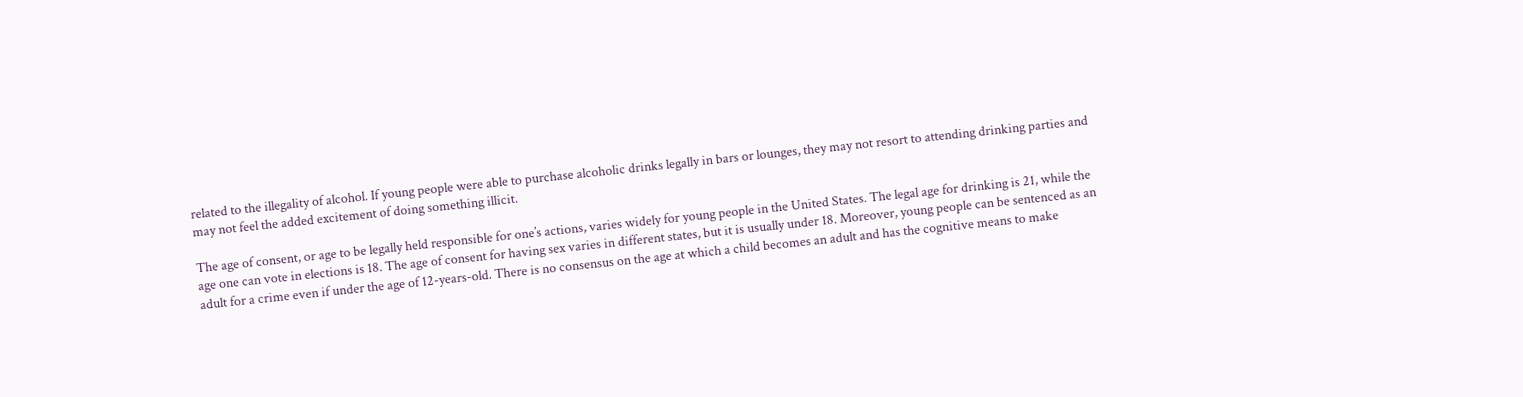related to the illegality of alcohol. If young people were able to purchase alcoholic drinks legally in bars or lounges, they may not resort to attending drinking parties and may not feel the added excitement of doing something illicit.

The age of consent, or age to be legally held responsible for one’s actions, varies widely for young people in the United States. The legal age for drinking is 21, while the age one can vote in elections is 18. The age of consent for having sex varies in different states, but it is usually under 18. Moreover, young people can be sentenced as an adult for a crime even if under the age of 12-years-old. There is no consensus on the age at which a child becomes an adult and has the cognitive means to make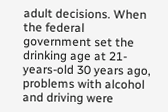adult decisions. When the federal government set the drinking age at 21-years-old 30 years ago, problems with alcohol and driving were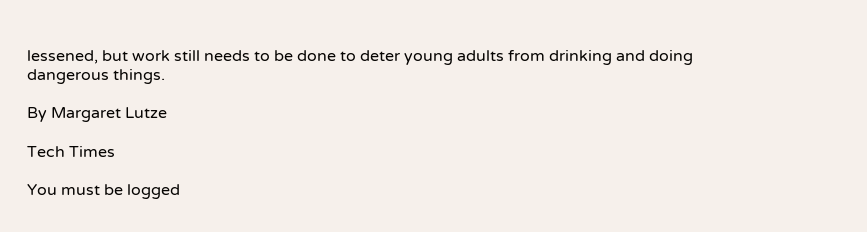lessened, but work still needs to be done to deter young adults from drinking and doing dangerous things.

By Margaret Lutze

Tech Times

You must be logged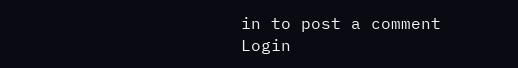in to post a comment Login